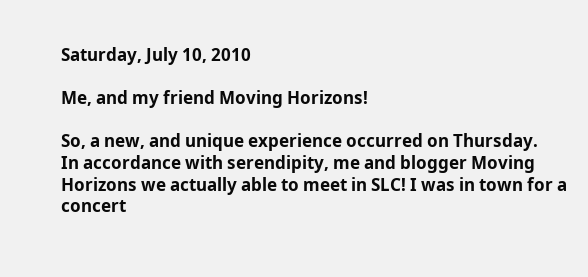Saturday, July 10, 2010

Me, and my friend Moving Horizons!

So, a new, and unique experience occurred on Thursday.
In accordance with serendipity, me and blogger Moving Horizons we actually able to meet in SLC! I was in town for a concert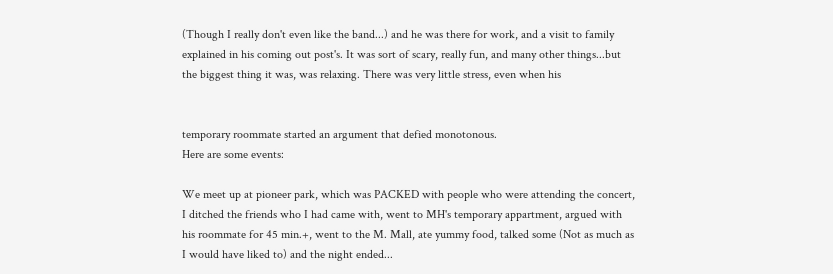(Though I really don't even like the band...) and he was there for work, and a visit to family explained in his coming out post's. It was sort of scary, really fun, and many other things...but the biggest thing it was, was relaxing. There was very little stress, even when his


temporary roommate started an argument that defied monotonous.
Here are some events:

We meet up at pioneer park, which was PACKED with people who were attending the concert, I ditched the friends who I had came with, went to MH's temporary appartment, argued with his roommate for 45 min.+, went to the M. Mall, ate yummy food, talked some (Not as much as I would have liked to) and the night ended...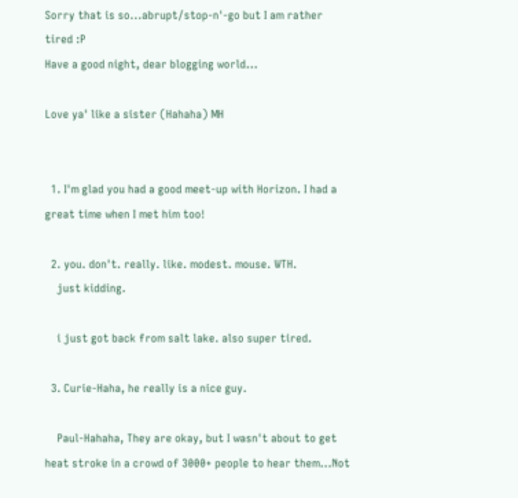Sorry that is so...abrupt/stop-n'-go but I am rather tired :P
Have a good night, dear blogging world...

Love ya' like a sister (Hahaha) MH


  1. I'm glad you had a good meet-up with Horizon. I had a great time when I met him too!

  2. you. don't. really. like. modest. mouse. WTH.
    just kidding.

    i just got back from salt lake. also super tired.

  3. Curie-Haha, he really is a nice guy.

    Paul-Hahaha, They are okay, but I wasn't about to get heat stroke in a crowd of 3000+ people to hear them...Not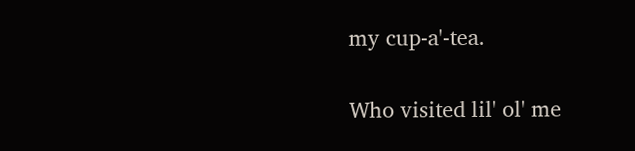my cup-a'-tea.


Who visited lil' ol' me